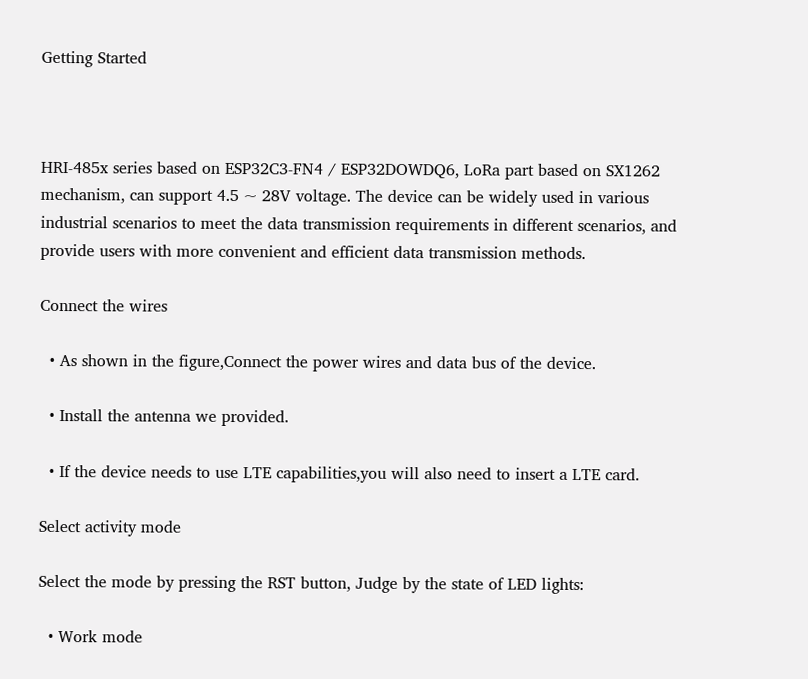Getting Started



HRI-485x series based on ESP32C3-FN4 / ESP32DOWDQ6, LoRa part based on SX1262 mechanism, can support 4.5 ~ 28V voltage. The device can be widely used in various industrial scenarios to meet the data transmission requirements in different scenarios, and provide users with more convenient and efficient data transmission methods.

Connect the wires

  • As shown in the figure,Connect the power wires and data bus of the device.

  • Install the antenna we provided.

  • If the device needs to use LTE capabilities,you will also need to insert a LTE card.

Select activity mode

Select the mode by pressing the RST button, Judge by the state of LED lights:

  • Work mode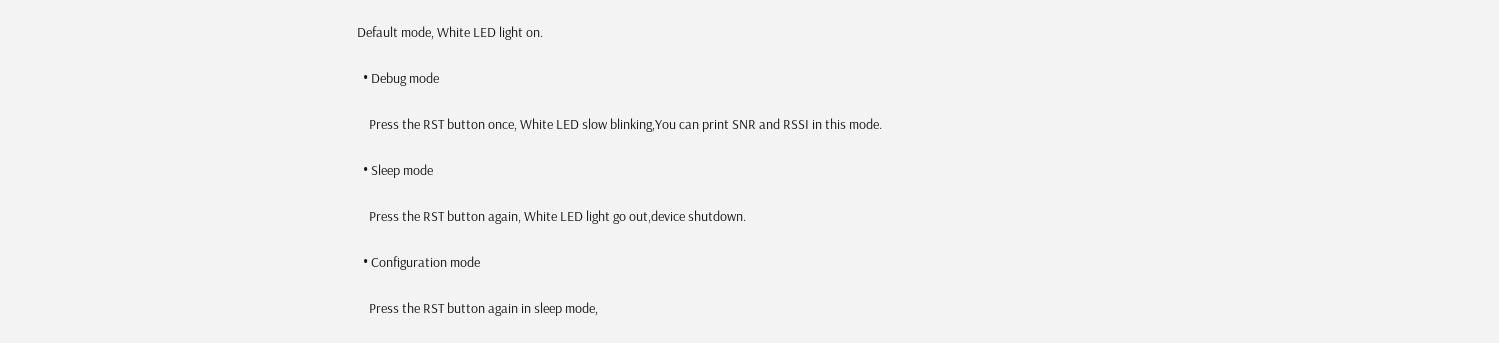Default mode, White LED light on.

  • Debug mode

    Press the RST button once, White LED slow blinking,You can print SNR and RSSI in this mode.

  • Sleep mode

    Press the RST button again, White LED light go out,device shutdown.

  • Configuration mode

    Press the RST button again in sleep mode,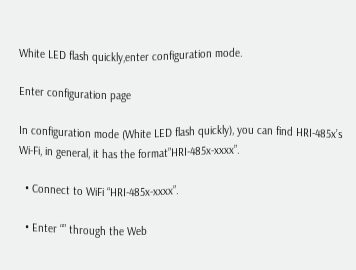White LED flash quickly,enter configuration mode.

Enter configuration page

In configuration mode (White LED flash quickly), you can find HRI-485x’s Wi-Fi, in general, it has the format”HRI-485x-xxxx”.

  • Connect to WiFi “HRI-485x-xxxx”.

  • Enter “” through the Web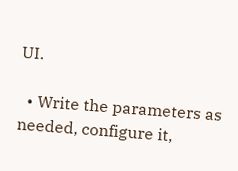UI.

  • Write the parameters as needed, configure it,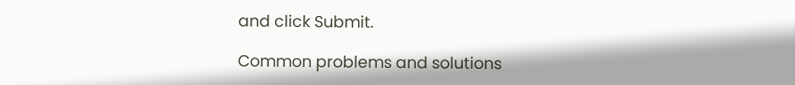and click Submit.

Common problems and solutions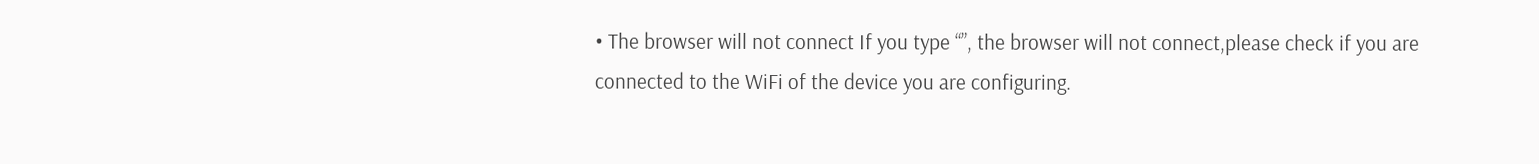• The browser will not connect If you type “”, the browser will not connect,please check if you are connected to the WiFi of the device you are configuring.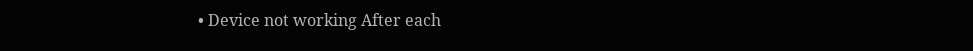• Device not working After each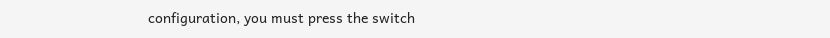configuration, you must press the switch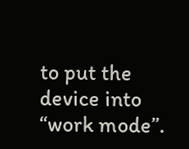to put the device into “work mode”.